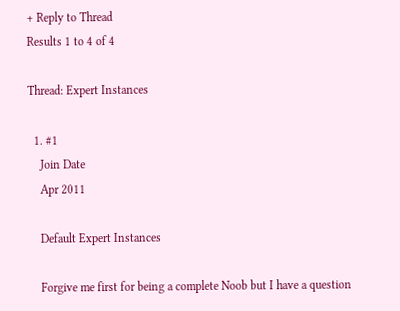+ Reply to Thread
Results 1 to 4 of 4

Thread: Expert Instances

  1. #1
    Join Date
    Apr 2011

    Default Expert Instances

    Forgive me first for being a complete Noob but I have a question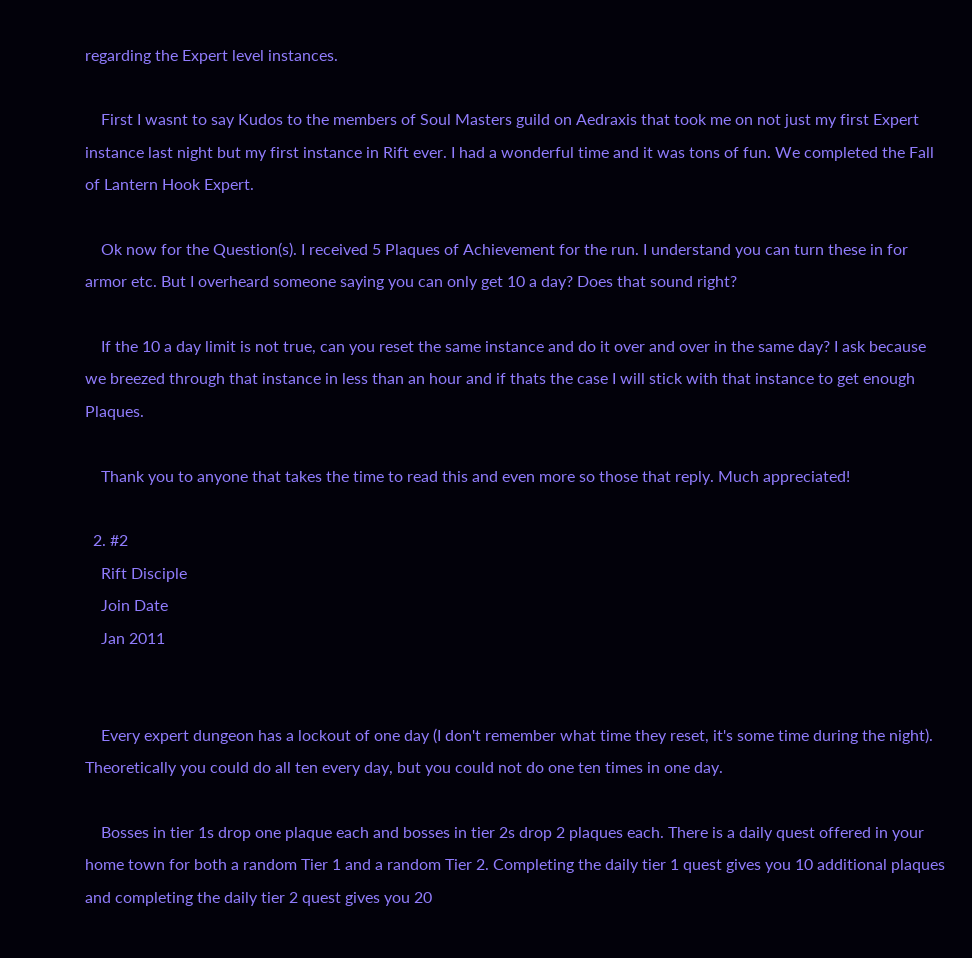regarding the Expert level instances.

    First I wasnt to say Kudos to the members of Soul Masters guild on Aedraxis that took me on not just my first Expert instance last night but my first instance in Rift ever. I had a wonderful time and it was tons of fun. We completed the Fall of Lantern Hook Expert.

    Ok now for the Question(s). I received 5 Plaques of Achievement for the run. I understand you can turn these in for armor etc. But I overheard someone saying you can only get 10 a day? Does that sound right?

    If the 10 a day limit is not true, can you reset the same instance and do it over and over in the same day? I ask because we breezed through that instance in less than an hour and if thats the case I will stick with that instance to get enough Plaques.

    Thank you to anyone that takes the time to read this and even more so those that reply. Much appreciated!

  2. #2
    Rift Disciple
    Join Date
    Jan 2011


    Every expert dungeon has a lockout of one day (I don't remember what time they reset, it's some time during the night). Theoretically you could do all ten every day, but you could not do one ten times in one day.

    Bosses in tier 1s drop one plaque each and bosses in tier 2s drop 2 plaques each. There is a daily quest offered in your home town for both a random Tier 1 and a random Tier 2. Completing the daily tier 1 quest gives you 10 additional plaques and completing the daily tier 2 quest gives you 20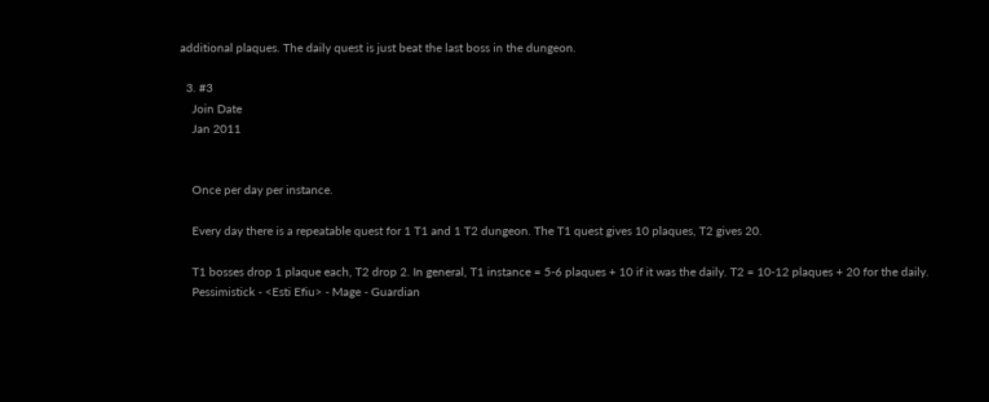additional plaques. The daily quest is just beat the last boss in the dungeon.

  3. #3
    Join Date
    Jan 2011


    Once per day per instance.

    Every day there is a repeatable quest for 1 T1 and 1 T2 dungeon. The T1 quest gives 10 plaques, T2 gives 20.

    T1 bosses drop 1 plaque each, T2 drop 2. In general, T1 instance = 5-6 plaques + 10 if it was the daily. T2 = 10-12 plaques + 20 for the daily.
    Pessimistick - <Esti Efiu> - Mage - Guardian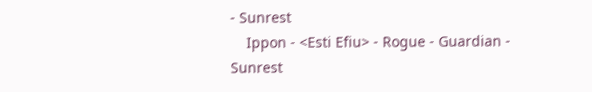- Sunrest
    Ippon - <Esti Efiu> - Rogue - Guardian - Sunrest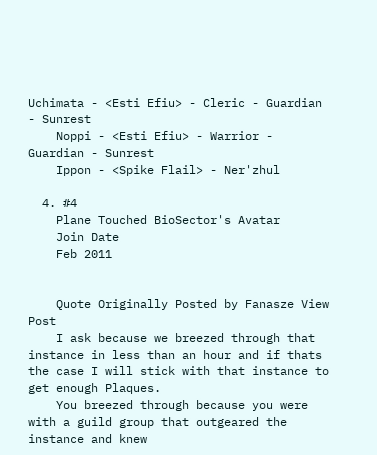Uchimata - <Esti Efiu> - Cleric - Guardian - Sunrest
    Noppi - <Esti Efiu> - Warrior - Guardian - Sunrest
    Ippon - <Spike Flail> - Ner'zhul

  4. #4
    Plane Touched BioSector's Avatar
    Join Date
    Feb 2011


    Quote Originally Posted by Fanasze View Post
    I ask because we breezed through that instance in less than an hour and if thats the case I will stick with that instance to get enough Plaques.
    You breezed through because you were with a guild group that outgeared the instance and knew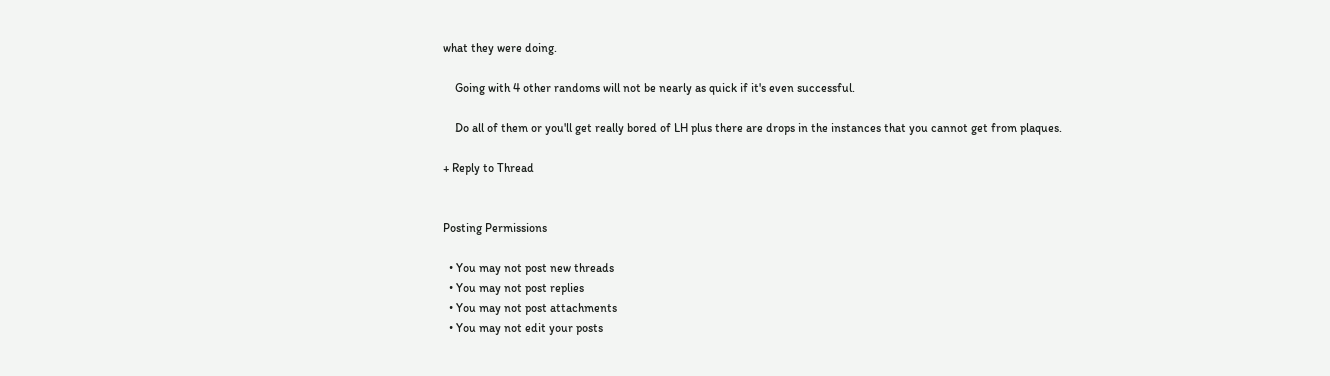what they were doing.

    Going with 4 other randoms will not be nearly as quick if it's even successful.

    Do all of them or you'll get really bored of LH plus there are drops in the instances that you cannot get from plaques.

+ Reply to Thread


Posting Permissions

  • You may not post new threads
  • You may not post replies
  • You may not post attachments
  • You may not edit your posts